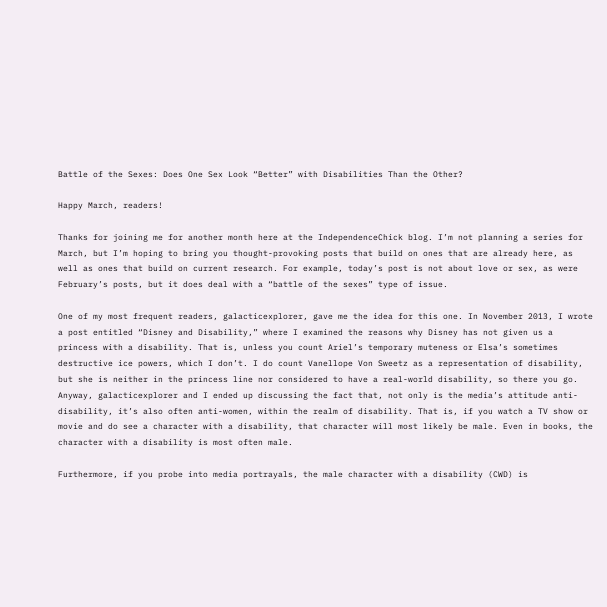Battle of the Sexes: Does One Sex Look “Better” with Disabilities Than the Other?

Happy March, readers!

Thanks for joining me for another month here at the IndependenceChick blog. I’m not planning a series for March, but I’m hoping to bring you thought-provoking posts that build on ones that are already here, as well as ones that build on current research. For example, today’s post is not about love or sex, as were February’s posts, but it does deal with a “battle of the sexes” type of issue.

One of my most frequent readers, galacticexplorer, gave me the idea for this one. In November 2013, I wrote a post entitled “Disney and Disability,” where I examined the reasons why Disney has not given us a princess with a disability. That is, unless you count Ariel’s temporary muteness or Elsa’s sometimes destructive ice powers, which I don’t. I do count Vanellope Von Sweetz as a representation of disability, but she is neither in the princess line nor considered to have a real-world disability, so there you go. Anyway, galacticexplorer and I ended up discussing the fact that, not only is the media’s attitude anti-disability, it’s also often anti-women, within the realm of disability. That is, if you watch a TV show or movie and do see a character with a disability, that character will most likely be male. Even in books, the character with a disability is most often male.

Furthermore, if you probe into media portrayals, the male character with a disability (CWD) is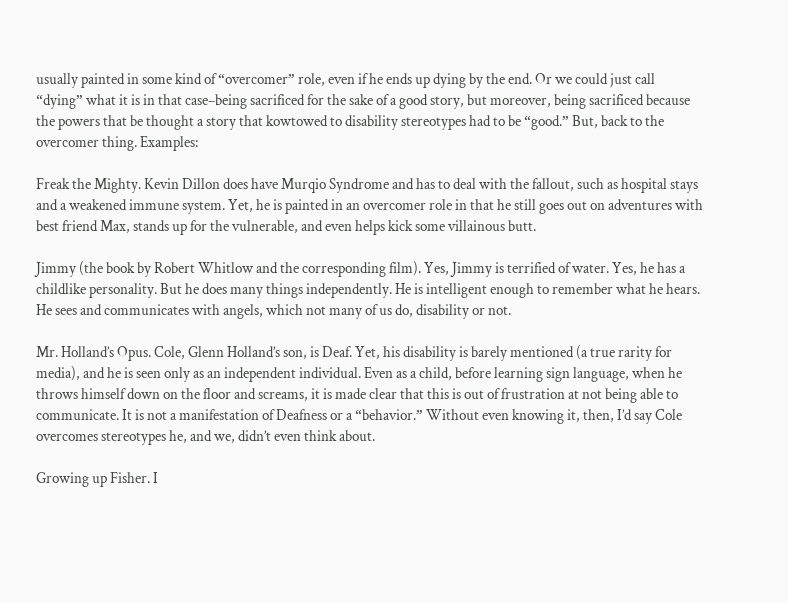usually painted in some kind of “overcomer” role, even if he ends up dying by the end. Or we could just call “dying” what it is in that case–being sacrificed for the sake of a good story, but moreover, being sacrificed because the powers that be thought a story that kowtowed to disability stereotypes had to be “good.” But, back to the overcomer thing. Examples:

Freak the Mighty. Kevin Dillon does have Murqio Syndrome and has to deal with the fallout, such as hospital stays and a weakened immune system. Yet, he is painted in an overcomer role in that he still goes out on adventures with best friend Max, stands up for the vulnerable, and even helps kick some villainous butt.

Jimmy (the book by Robert Whitlow and the corresponding film). Yes, Jimmy is terrified of water. Yes, he has a childlike personality. But he does many things independently. He is intelligent enough to remember what he hears. He sees and communicates with angels, which not many of us do, disability or not.

Mr. Holland’s Opus. Cole, Glenn Holland’s son, is Deaf. Yet, his disability is barely mentioned (a true rarity for media), and he is seen only as an independent individual. Even as a child, before learning sign language, when he throws himself down on the floor and screams, it is made clear that this is out of frustration at not being able to communicate. It is not a manifestation of Deafness or a “behavior.” Without even knowing it, then, I’d say Cole overcomes stereotypes he, and we, didn’t even think about.

Growing up Fisher. I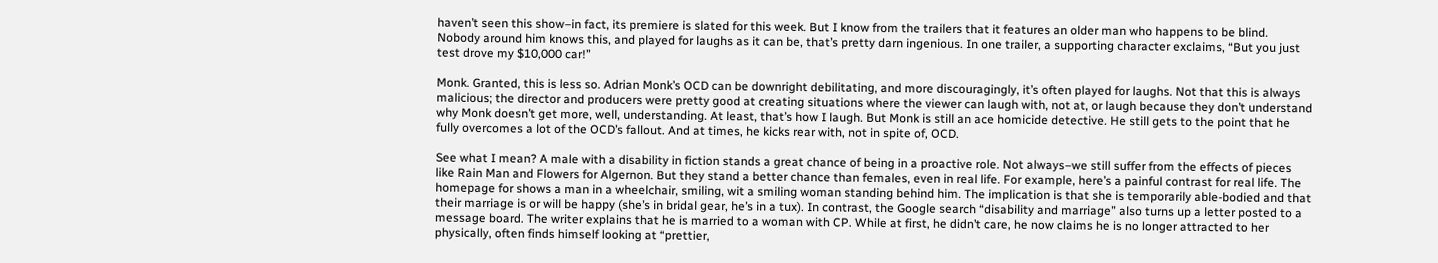haven’t seen this show–in fact, its premiere is slated for this week. But I know from the trailers that it features an older man who happens to be blind. Nobody around him knows this, and played for laughs as it can be, that’s pretty darn ingenious. In one trailer, a supporting character exclaims, “But you just test drove my $10,000 car!”

Monk. Granted, this is less so. Adrian Monk’s OCD can be downright debilitating, and more discouragingly, it’s often played for laughs. Not that this is always malicious; the director and producers were pretty good at creating situations where the viewer can laugh with, not at, or laugh because they don’t understand why Monk doesn’t get more, well, understanding. At least, that’s how I laugh. But Monk is still an ace homicide detective. He still gets to the point that he fully overcomes a lot of the OCD’s fallout. And at times, he kicks rear with, not in spite of, OCD.

See what I mean? A male with a disability in fiction stands a great chance of being in a proactive role. Not always–we still suffer from the effects of pieces like Rain Man and Flowers for Algernon. But they stand a better chance than females, even in real life. For example, here’s a painful contrast for real life. The homepage for shows a man in a wheelchair, smiling, wit a smiling woman standing behind him. The implication is that she is temporarily able-bodied and that their marriage is or will be happy (she’s in bridal gear, he’s in a tux). In contrast, the Google search “disability and marriage” also turns up a letter posted to a message board. The writer explains that he is married to a woman with CP. While at first, he didn’t care, he now claims he is no longer attracted to her physically, often finds himself looking at “prettier,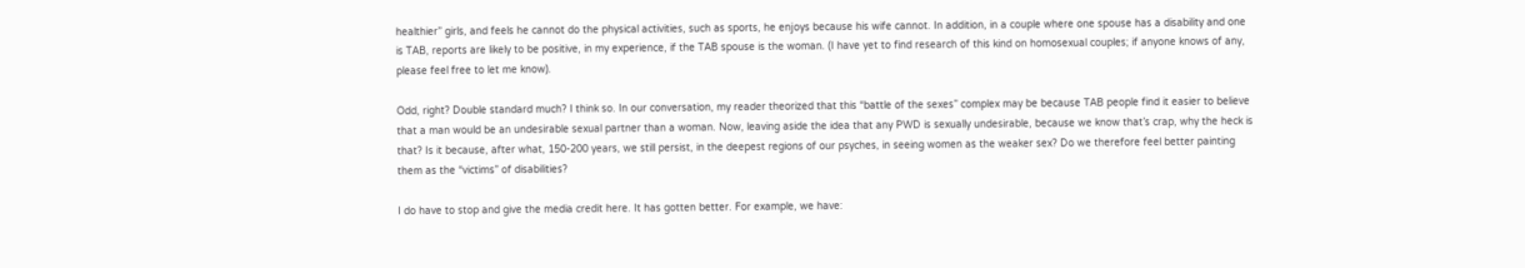healthier” girls, and feels he cannot do the physical activities, such as sports, he enjoys because his wife cannot. In addition, in a couple where one spouse has a disability and one is TAB, reports are likely to be positive, in my experience, if the TAB spouse is the woman. (I have yet to find research of this kind on homosexual couples; if anyone knows of any, please feel free to let me know).

Odd, right? Double standard much? I think so. In our conversation, my reader theorized that this “battle of the sexes” complex may be because TAB people find it easier to believe that a man would be an undesirable sexual partner than a woman. Now, leaving aside the idea that any PWD is sexually undesirable, because we know that’s crap, why the heck is that? Is it because, after what, 150-200 years, we still persist, in the deepest regions of our psyches, in seeing women as the weaker sex? Do we therefore feel better painting them as the “victims” of disabilities?

I do have to stop and give the media credit here. It has gotten better. For example, we have: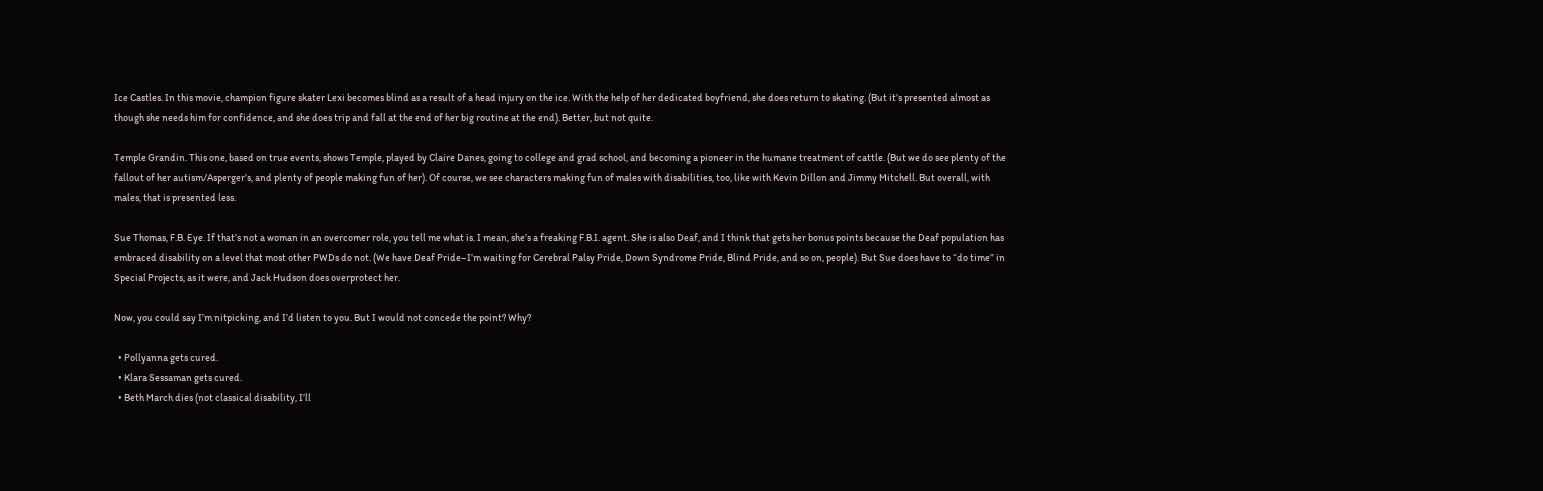Ice Castles. In this movie, champion figure skater Lexi becomes blind as a result of a head injury on the ice. With the help of her dedicated boyfriend, she does return to skating. (But it’s presented almost as though she needs him for confidence, and she does trip and fall at the end of her big routine at the end). Better, but not quite.

Temple Grandin. This one, based on true events, shows Temple, played by Claire Danes, going to college and grad school, and becoming a pioneer in the humane treatment of cattle. (But we do see plenty of the fallout of her autism/Asperger’s, and plenty of people making fun of her). Of course, we see characters making fun of males with disabilities, too, like with Kevin Dillon and Jimmy Mitchell. But overall, with males, that is presented less.

Sue Thomas, F.B. Eye. If that’s not a woman in an overcomer role, you tell me what is. I mean, she’s a freaking F.B.I. agent. She is also Deaf, and I think that gets her bonus points because the Deaf population has embraced disability on a level that most other PWDs do not. (We have Deaf Pride–I’m waiting for Cerebral Palsy Pride, Down Syndrome Pride, Blind Pride, and so on, people). But Sue does have to “do time” in Special Projects, as it were, and Jack Hudson does overprotect her.

Now, you could say I’m nitpicking, and I’d listen to you. But I would not concede the point? Why?

  • Pollyanna gets cured.
  • Klara Sessaman gets cured.
  • Beth March dies (not classical disability, I’ll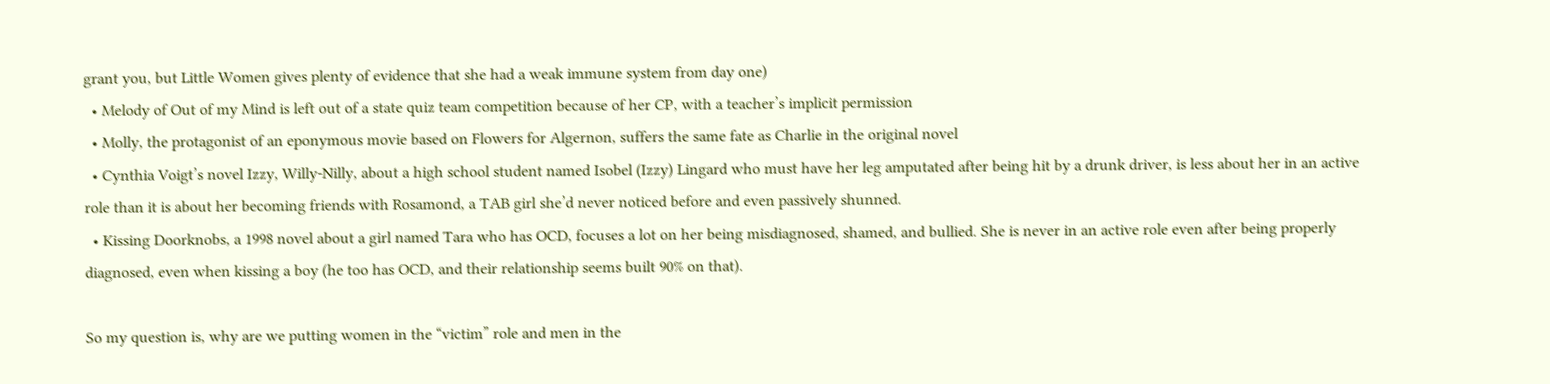grant you, but Little Women gives plenty of evidence that she had a weak immune system from day one)
  • Melody of Out of my Mind is left out of a state quiz team competition because of her CP, with a teacher’s implicit permission
  • Molly, the protagonist of an eponymous movie based on Flowers for Algernon, suffers the same fate as Charlie in the original novel
  • Cynthia Voigt’s novel Izzy, Willy-Nilly, about a high school student named Isobel (Izzy) Lingard who must have her leg amputated after being hit by a drunk driver, is less about her in an active role than it is about her becoming friends with Rosamond, a TAB girl she’d never noticed before and even passively shunned.
  • Kissing Doorknobs, a 1998 novel about a girl named Tara who has OCD, focuses a lot on her being misdiagnosed, shamed, and bullied. She is never in an active role even after being properly diagnosed, even when kissing a boy (he too has OCD, and their relationship seems built 90% on that).

So my question is, why are we putting women in the “victim” role and men in the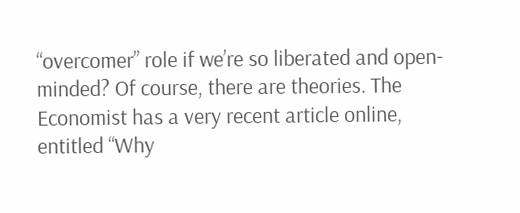“overcomer” role if we’re so liberated and open-minded? Of course, there are theories. The Economist has a very recent article online, entitled “Why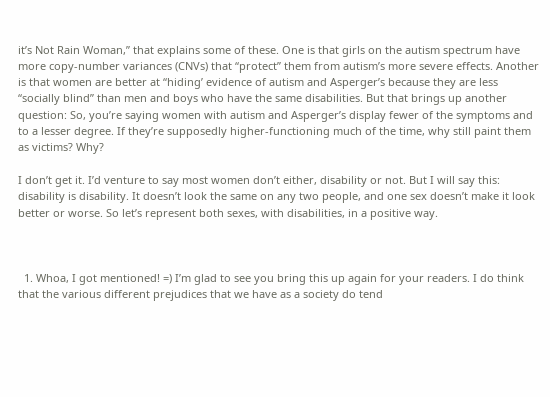it’s Not Rain Woman,” that explains some of these. One is that girls on the autism spectrum have more copy-number variances (CNVs) that “protect” them from autism’s more severe effects. Another is that women are better at “hiding’ evidence of autism and Asperger’s because they are less “socially blind” than men and boys who have the same disabilities. But that brings up another question: So, you’re saying women with autism and Asperger’s display fewer of the symptoms and to a lesser degree. If they’re supposedly higher-functioning much of the time, why still paint them as victims? Why?

I don’t get it. I’d venture to say most women don’t either, disability or not. But I will say this: disability is disability. It doesn’t look the same on any two people, and one sex doesn’t make it look better or worse. So let’s represent both sexes, with disabilities, in a positive way.



  1. Whoa, I got mentioned! =) I’m glad to see you bring this up again for your readers. I do think that the various different prejudices that we have as a society do tend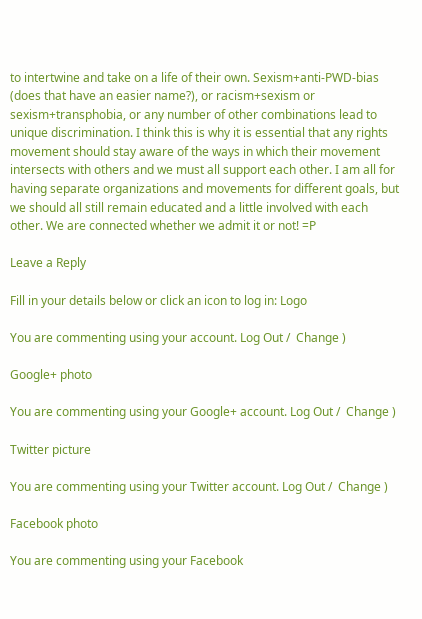to intertwine and take on a life of their own. Sexism+anti-PWD-bias (does that have an easier name?), or racism+sexism or sexism+transphobia, or any number of other combinations lead to unique discrimination. I think this is why it is essential that any rights movement should stay aware of the ways in which their movement intersects with others and we must all support each other. I am all for having separate organizations and movements for different goals, but we should all still remain educated and a little involved with each other. We are connected whether we admit it or not! =P

Leave a Reply

Fill in your details below or click an icon to log in: Logo

You are commenting using your account. Log Out /  Change )

Google+ photo

You are commenting using your Google+ account. Log Out /  Change )

Twitter picture

You are commenting using your Twitter account. Log Out /  Change )

Facebook photo

You are commenting using your Facebook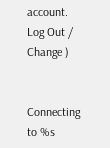account. Log Out /  Change )


Connecting to %s